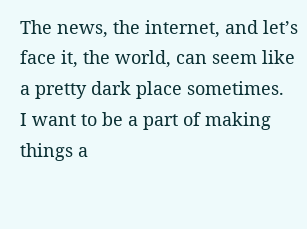The news, the internet, and let’s face it, the world, can seem like a pretty dark place sometimes.  I want to be a part of making things a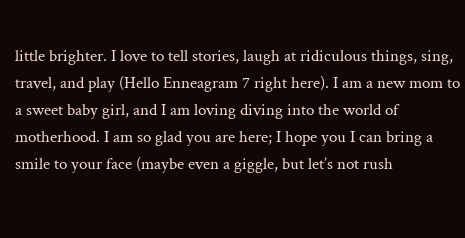little brighter. I love to tell stories, laugh at ridiculous things, sing, travel, and play (Hello Enneagram 7 right here). I am a new mom to a sweet baby girl, and I am loving diving into the world of motherhood. I am so glad you are here; I hope you I can bring a smile to your face (maybe even a giggle, but let’s not rush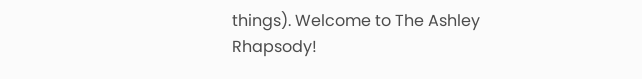things). Welcome to The Ashley Rhapsody!